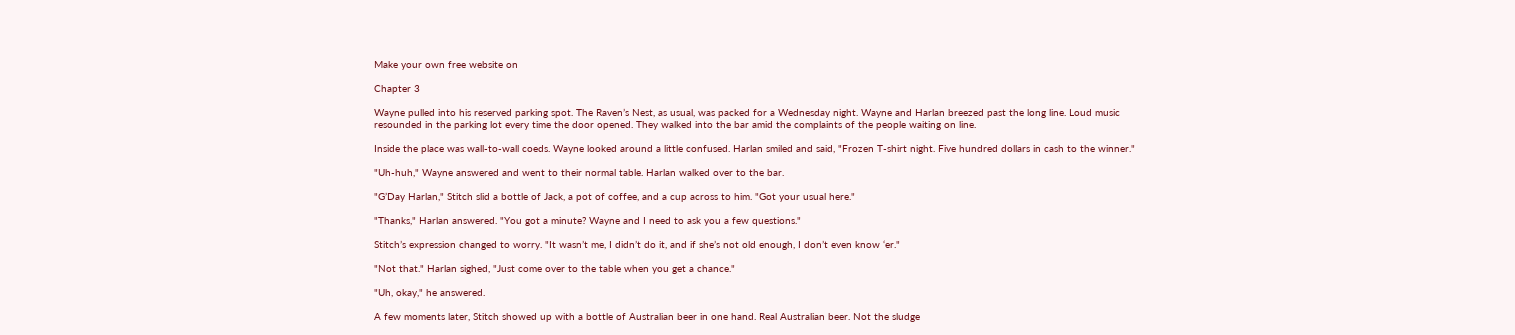Make your own free website on

Chapter 3

Wayne pulled into his reserved parking spot. The Raven’s Nest, as usual, was packed for a Wednesday night. Wayne and Harlan breezed past the long line. Loud music resounded in the parking lot every time the door opened. They walked into the bar amid the complaints of the people waiting on line.

Inside the place was wall-to-wall coeds. Wayne looked around a little confused. Harlan smiled and said, "Frozen T-shirt night. Five hundred dollars in cash to the winner."

"Uh-huh," Wayne answered and went to their normal table. Harlan walked over to the bar.

"G’Day Harlan," Stitch slid a bottle of Jack, a pot of coffee, and a cup across to him. "Got your usual here."

"Thanks," Harlan answered. "You got a minute? Wayne and I need to ask you a few questions."

Stitch’s expression changed to worry. "It wasn’t me, I didn’t do it, and if she’s not old enough, I don’t even know ‘er."

"Not that." Harlan sighed, "Just come over to the table when you get a chance."

"Uh, okay," he answered.

A few moments later, Stitch showed up with a bottle of Australian beer in one hand. Real Australian beer. Not the sludge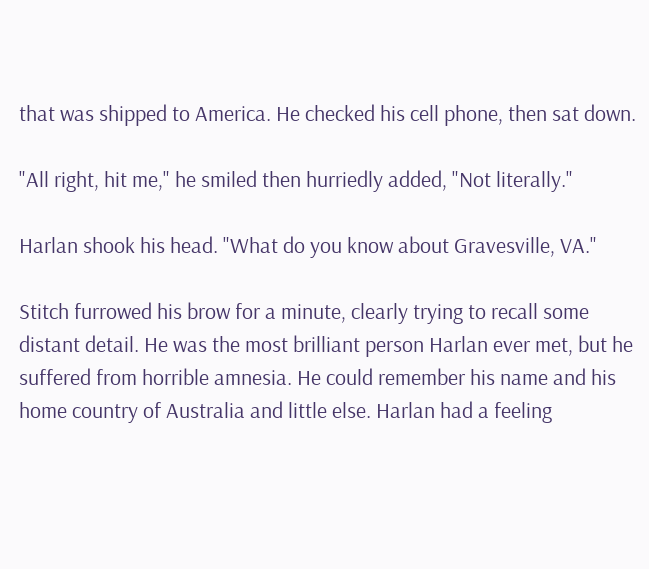that was shipped to America. He checked his cell phone, then sat down.

"All right, hit me," he smiled then hurriedly added, "Not literally."

Harlan shook his head. "What do you know about Gravesville, VA."

Stitch furrowed his brow for a minute, clearly trying to recall some distant detail. He was the most brilliant person Harlan ever met, but he suffered from horrible amnesia. He could remember his name and his home country of Australia and little else. Harlan had a feeling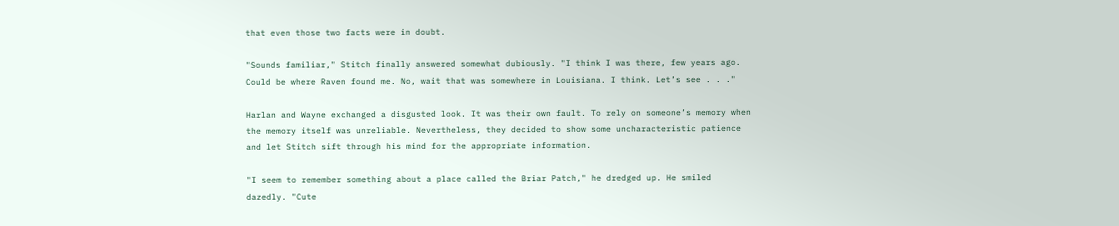that even those two facts were in doubt.

"Sounds familiar," Stitch finally answered somewhat dubiously. "I think I was there, few years ago. Could be where Raven found me. No, wait that was somewhere in Louisiana. I think. Let’s see . . ."

Harlan and Wayne exchanged a disgusted look. It was their own fault. To rely on someone’s memory when the memory itself was unreliable. Nevertheless, they decided to show some uncharacteristic patience and let Stitch sift through his mind for the appropriate information.

"I seem to remember something about a place called the Briar Patch," he dredged up. He smiled dazedly. "Cute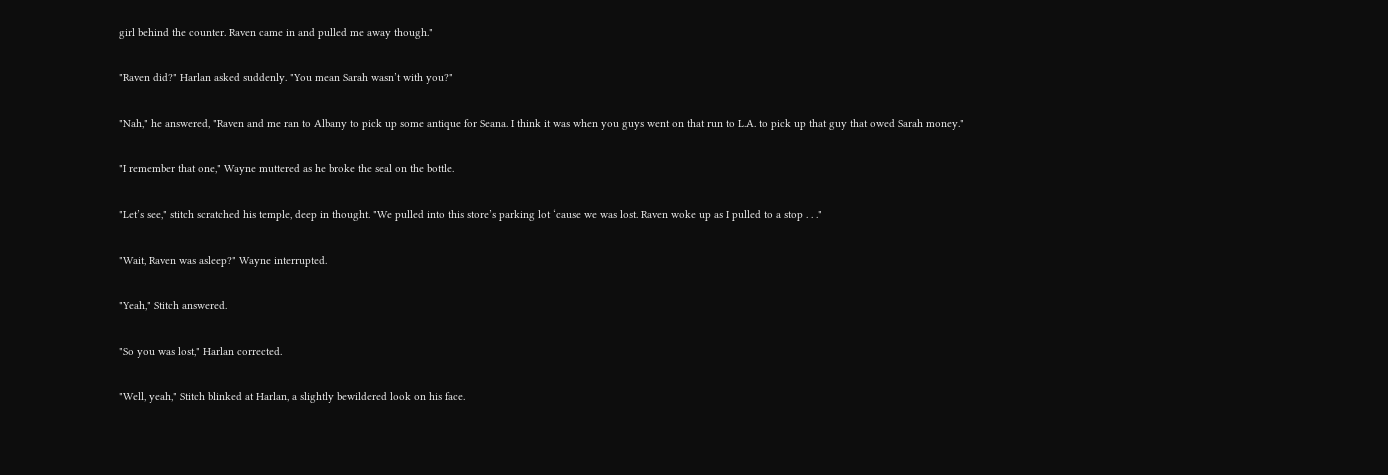girl behind the counter. Raven came in and pulled me away though."

"Raven did?" Harlan asked suddenly. "You mean Sarah wasn’t with you?"

"Nah," he answered, "Raven and me ran to Albany to pick up some antique for Seana. I think it was when you guys went on that run to L.A. to pick up that guy that owed Sarah money."

"I remember that one," Wayne muttered as he broke the seal on the bottle.

"Let’s see," stitch scratched his temple, deep in thought. "We pulled into this store’s parking lot ‘cause we was lost. Raven woke up as I pulled to a stop . . ."

"Wait, Raven was asleep?" Wayne interrupted.

"Yeah," Stitch answered.

"So you was lost," Harlan corrected.

"Well, yeah," Stitch blinked at Harlan, a slightly bewildered look on his face.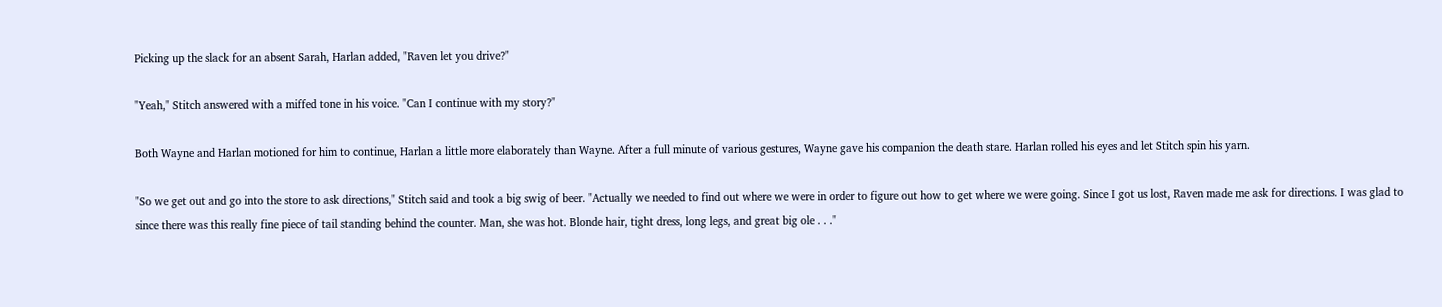Picking up the slack for an absent Sarah, Harlan added, "Raven let you drive?"

"Yeah," Stitch answered with a miffed tone in his voice. "Can I continue with my story?"

Both Wayne and Harlan motioned for him to continue, Harlan a little more elaborately than Wayne. After a full minute of various gestures, Wayne gave his companion the death stare. Harlan rolled his eyes and let Stitch spin his yarn.

"So we get out and go into the store to ask directions," Stitch said and took a big swig of beer. "Actually we needed to find out where we were in order to figure out how to get where we were going. Since I got us lost, Raven made me ask for directions. I was glad to since there was this really fine piece of tail standing behind the counter. Man, she was hot. Blonde hair, tight dress, long legs, and great big ole . . ."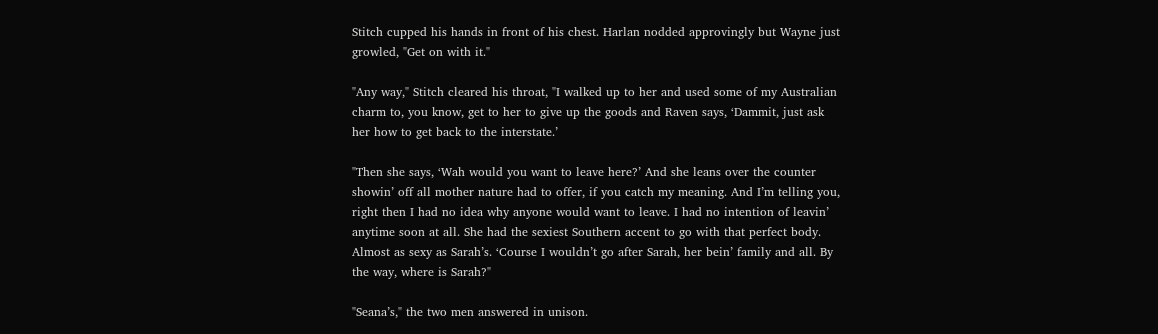Stitch cupped his hands in front of his chest. Harlan nodded approvingly but Wayne just growled, "Get on with it."

"Any way," Stitch cleared his throat, "I walked up to her and used some of my Australian charm to, you know, get to her to give up the goods and Raven says, ‘Dammit, just ask her how to get back to the interstate.’

"Then she says, ‘Wah would you want to leave here?’ And she leans over the counter showin’ off all mother nature had to offer, if you catch my meaning. And I’m telling you, right then I had no idea why anyone would want to leave. I had no intention of leavin’ anytime soon at all. She had the sexiest Southern accent to go with that perfect body. Almost as sexy as Sarah’s. ‘Course I wouldn’t go after Sarah, her bein’ family and all. By the way, where is Sarah?"

"Seana’s," the two men answered in unison.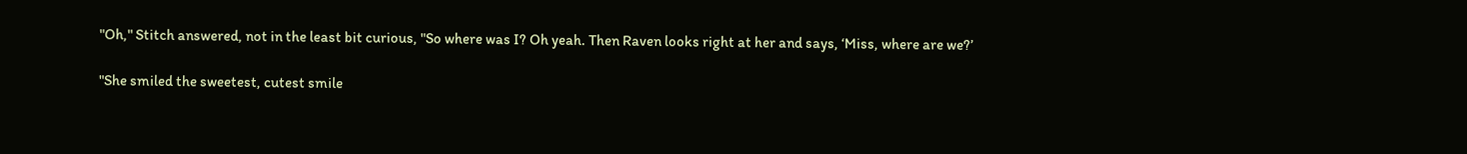"Oh," Stitch answered, not in the least bit curious, "So where was I? Oh yeah. Then Raven looks right at her and says, ‘Miss, where are we?’

"She smiled the sweetest, cutest smile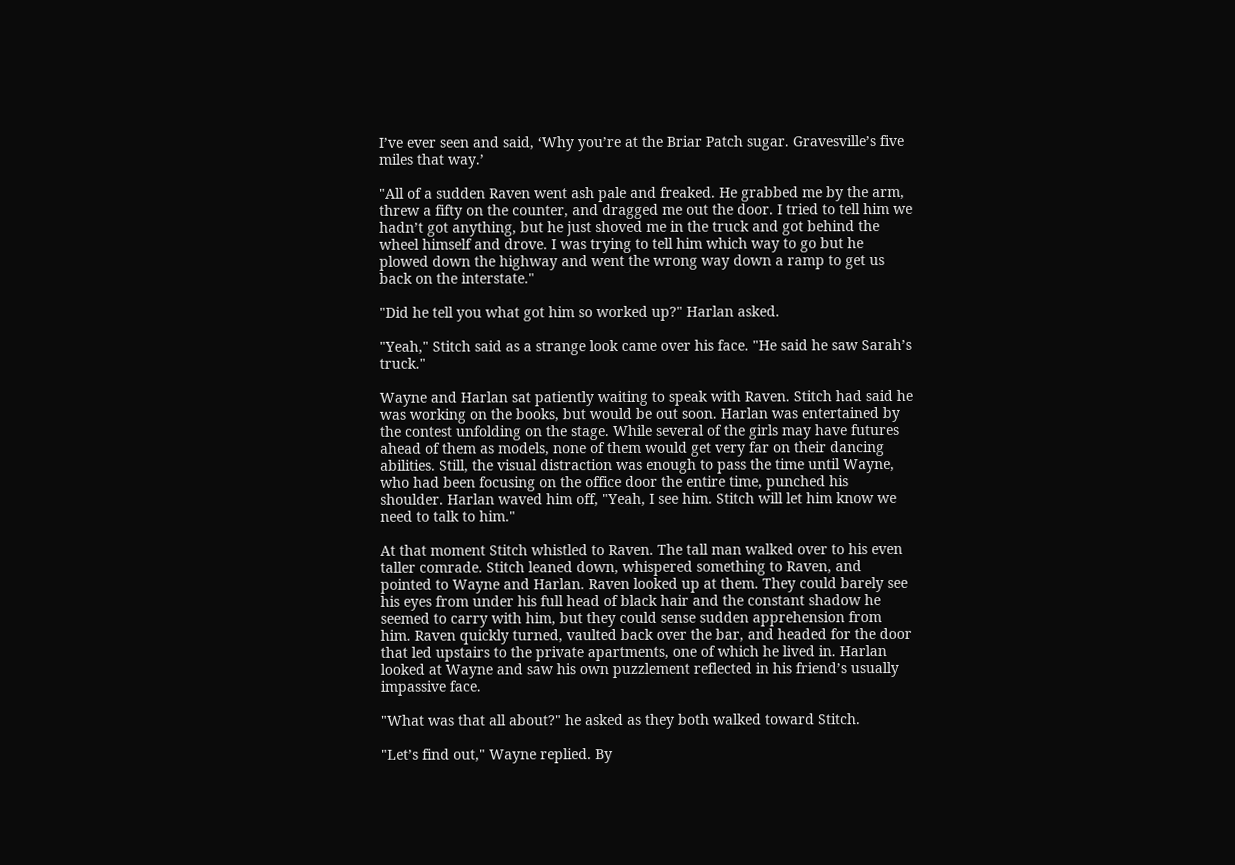I’ve ever seen and said, ‘Why you’re at the Briar Patch sugar. Gravesville’s five miles that way.’

"All of a sudden Raven went ash pale and freaked. He grabbed me by the arm, threw a fifty on the counter, and dragged me out the door. I tried to tell him we hadn’t got anything, but he just shoved me in the truck and got behind the wheel himself and drove. I was trying to tell him which way to go but he plowed down the highway and went the wrong way down a ramp to get us back on the interstate."

"Did he tell you what got him so worked up?" Harlan asked.

"Yeah," Stitch said as a strange look came over his face. "He said he saw Sarah’s truck."

Wayne and Harlan sat patiently waiting to speak with Raven. Stitch had said he was working on the books, but would be out soon. Harlan was entertained by the contest unfolding on the stage. While several of the girls may have futures ahead of them as models, none of them would get very far on their dancing abilities. Still, the visual distraction was enough to pass the time until Wayne, who had been focusing on the office door the entire time, punched his shoulder. Harlan waved him off, "Yeah, I see him. Stitch will let him know we need to talk to him."

At that moment Stitch whistled to Raven. The tall man walked over to his even taller comrade. Stitch leaned down, whispered something to Raven, and pointed to Wayne and Harlan. Raven looked up at them. They could barely see his eyes from under his full head of black hair and the constant shadow he seemed to carry with him, but they could sense sudden apprehension from him. Raven quickly turned, vaulted back over the bar, and headed for the door that led upstairs to the private apartments, one of which he lived in. Harlan looked at Wayne and saw his own puzzlement reflected in his friend’s usually impassive face.

"What was that all about?" he asked as they both walked toward Stitch.

"Let’s find out," Wayne replied. By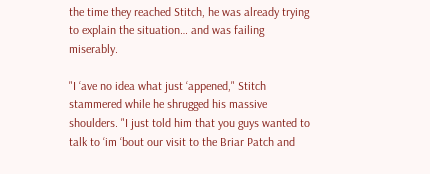the time they reached Stitch, he was already trying to explain the situation… and was failing miserably.

"I ‘ave no idea what just ‘appened," Stitch stammered while he shrugged his massive shoulders. "I just told him that you guys wanted to talk to ‘im ‘bout our visit to the Briar Patch and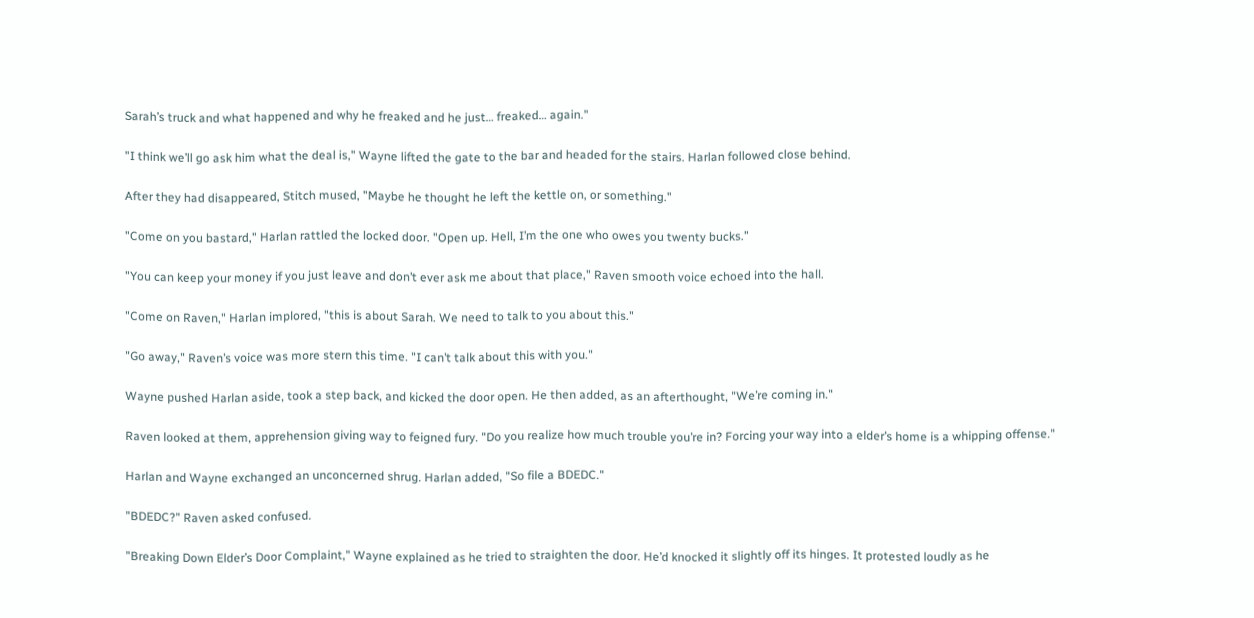Sarah’s truck and what happened and why he freaked and he just… freaked… again."

"I think we’ll go ask him what the deal is," Wayne lifted the gate to the bar and headed for the stairs. Harlan followed close behind.

After they had disappeared, Stitch mused, "Maybe he thought he left the kettle on, or something."

"Come on you bastard," Harlan rattled the locked door. "Open up. Hell, I’m the one who owes you twenty bucks."

"You can keep your money if you just leave and don’t ever ask me about that place," Raven smooth voice echoed into the hall.

"Come on Raven," Harlan implored, "this is about Sarah. We need to talk to you about this."

"Go away," Raven’s voice was more stern this time. "I can’t talk about this with you."

Wayne pushed Harlan aside, took a step back, and kicked the door open. He then added, as an afterthought, "We’re coming in."

Raven looked at them, apprehension giving way to feigned fury. "Do you realize how much trouble you’re in? Forcing your way into a elder’s home is a whipping offense."

Harlan and Wayne exchanged an unconcerned shrug. Harlan added, "So file a BDEDC."

"BDEDC?" Raven asked confused.

"Breaking Down Elder’s Door Complaint," Wayne explained as he tried to straighten the door. He’d knocked it slightly off its hinges. It protested loudly as he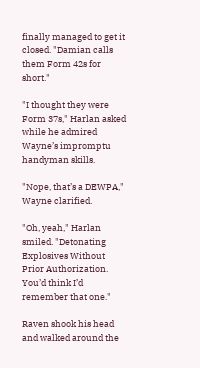finally managed to get it closed. "Damian calls them Form 42s for short."

"I thought they were Form 37s," Harlan asked while he admired Wayne’s impromptu handyman skills.

"Nope, that’s a DEWPA," Wayne clarified.

"Oh, yeah," Harlan smiled. "Detonating Explosives Without Prior Authorization. You’d think I’d remember that one."

Raven shook his head and walked around the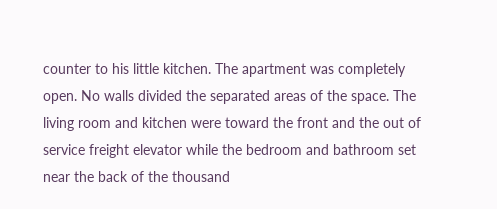counter to his little kitchen. The apartment was completely open. No walls divided the separated areas of the space. The living room and kitchen were toward the front and the out of service freight elevator while the bedroom and bathroom set near the back of the thousand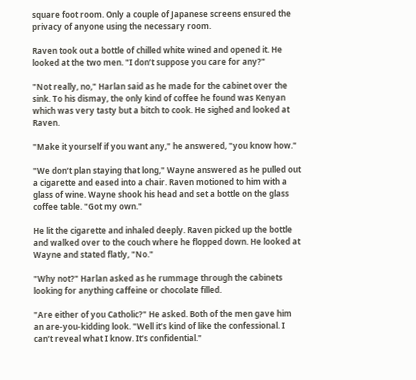square foot room. Only a couple of Japanese screens ensured the privacy of anyone using the necessary room.

Raven took out a bottle of chilled white wined and opened it. He looked at the two men. "I don’t suppose you care for any?"

"Not really, no," Harlan said as he made for the cabinet over the sink. To his dismay, the only kind of coffee he found was Kenyan which was very tasty but a bitch to cook. He sighed and looked at Raven.

"Make it yourself if you want any," he answered, "you know how."

"We don’t plan staying that long," Wayne answered as he pulled out a cigarette and eased into a chair. Raven motioned to him with a glass of wine. Wayne shook his head and set a bottle on the glass coffee table. "Got my own."

He lit the cigarette and inhaled deeply. Raven picked up the bottle and walked over to the couch where he flopped down. He looked at Wayne and stated flatly, "No."

"Why not?" Harlan asked as he rummage through the cabinets looking for anything caffeine or chocolate filled.

"Are either of you Catholic?" He asked. Both of the men gave him an are-you-kidding look. "Well it’s kind of like the confessional. I can’t reveal what I know. It’s confidential."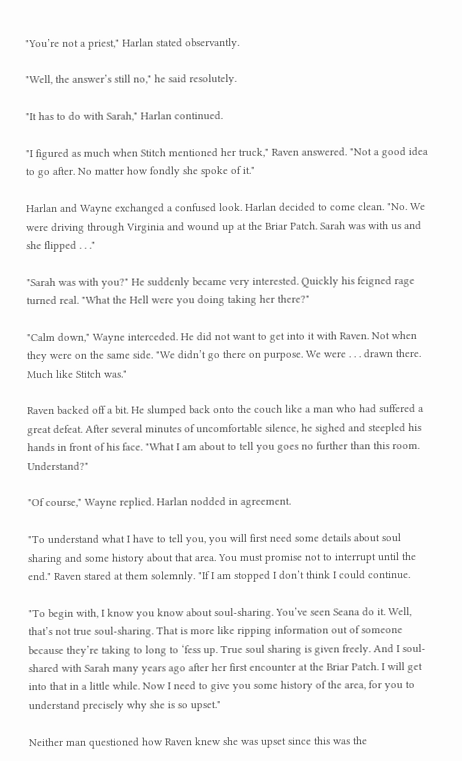"You’re not a priest," Harlan stated observantly.

"Well, the answer’s still no," he said resolutely.

"It has to do with Sarah," Harlan continued.

"I figured as much when Stitch mentioned her truck," Raven answered. "Not a good idea to go after. No matter how fondly she spoke of it."

Harlan and Wayne exchanged a confused look. Harlan decided to come clean. "No. We were driving through Virginia and wound up at the Briar Patch. Sarah was with us and she flipped . . ."

"Sarah was with you?" He suddenly became very interested. Quickly his feigned rage turned real. "What the Hell were you doing taking her there?"

"Calm down," Wayne interceded. He did not want to get into it with Raven. Not when they were on the same side. "We didn’t go there on purpose. We were . . . drawn there. Much like Stitch was."

Raven backed off a bit. He slumped back onto the couch like a man who had suffered a great defeat. After several minutes of uncomfortable silence, he sighed and steepled his hands in front of his face. "What I am about to tell you goes no further than this room. Understand?"

"Of course," Wayne replied. Harlan nodded in agreement.

"To understand what I have to tell you, you will first need some details about soul sharing and some history about that area. You must promise not to interrupt until the end." Raven stared at them solemnly. "If I am stopped I don’t think I could continue.

"To begin with, I know you know about soul-sharing. You’ve seen Seana do it. Well, that’s not true soul-sharing. That is more like ripping information out of someone because they’re taking to long to ‘fess up. True soul sharing is given freely. And I soul-shared with Sarah many years ago after her first encounter at the Briar Patch. I will get into that in a little while. Now I need to give you some history of the area, for you to understand precisely why she is so upset."

Neither man questioned how Raven knew she was upset since this was the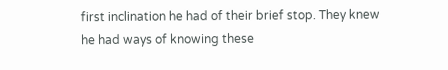first inclination he had of their brief stop. They knew he had ways of knowing these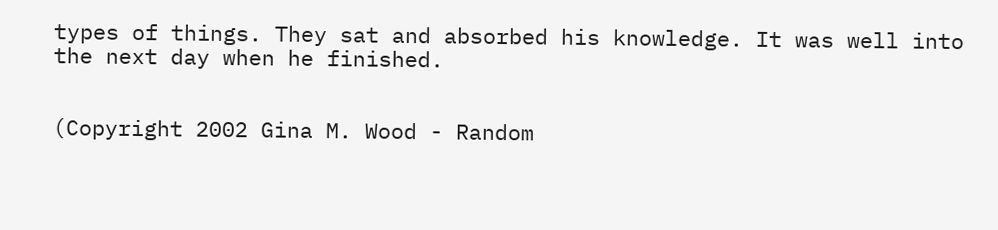types of things. They sat and absorbed his knowledge. It was well into the next day when he finished.


(Copyright 2002 Gina M. Wood - Random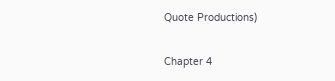Quote Productions)

Chapter 4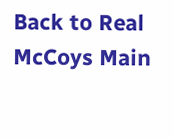Back to Real McCoys Main